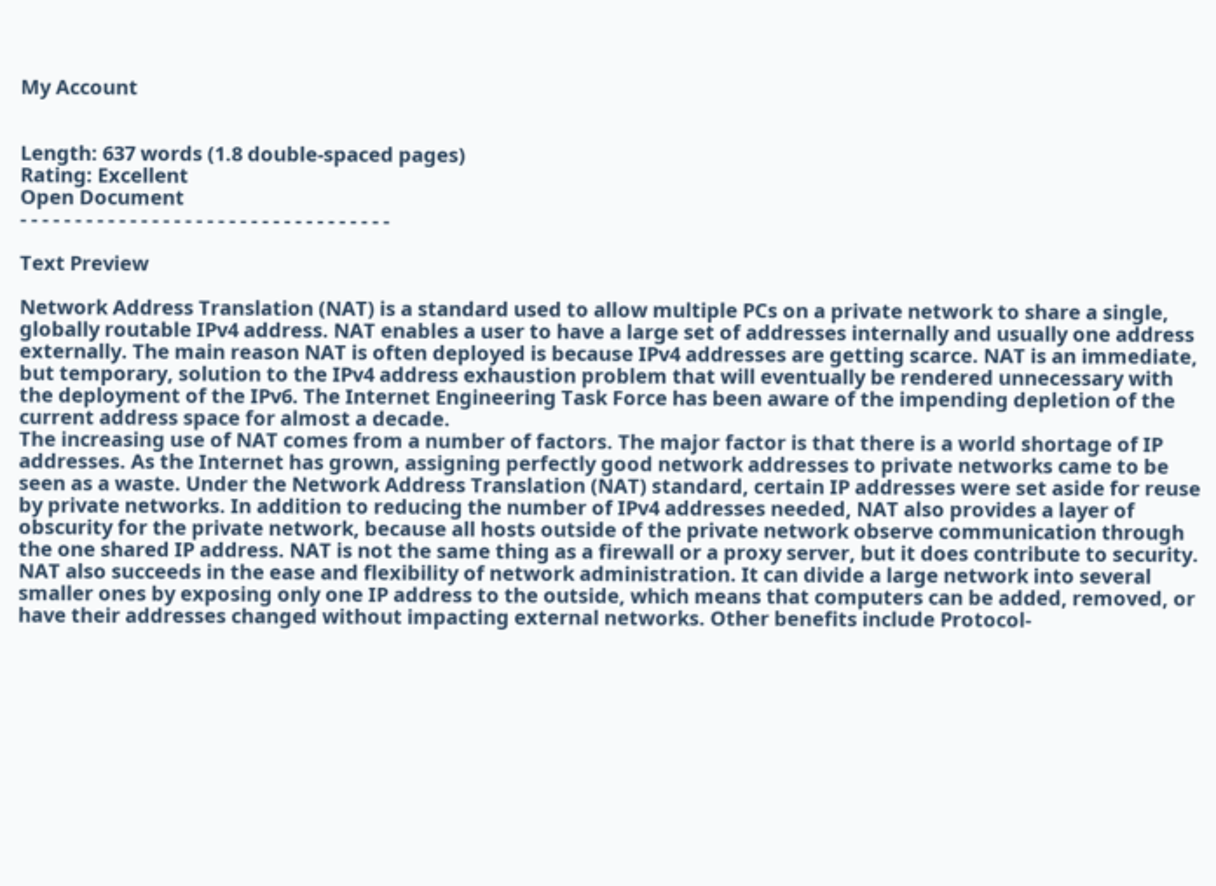My Account


Length: 637 words (1.8 double-spaced pages)
Rating: Excellent
Open Document
- - - - - - - - - - - - - - - - - - - - - - - - - - - - - - - - - -

Text Preview

Network Address Translation (NAT) is a standard used to allow multiple PCs on a private network to share a single, globally routable IPv4 address. NAT enables a user to have a large set of addresses internally and usually one address externally. The main reason NAT is often deployed is because IPv4 addresses are getting scarce. NAT is an immediate, but temporary, solution to the IPv4 address exhaustion problem that will eventually be rendered unnecessary with the deployment of the IPv6. The Internet Engineering Task Force has been aware of the impending depletion of the current address space for almost a decade.
The increasing use of NAT comes from a number of factors. The major factor is that there is a world shortage of IP addresses. As the Internet has grown, assigning perfectly good network addresses to private networks came to be seen as a waste. Under the Network Address Translation (NAT) standard, certain IP addresses were set aside for reuse by private networks. In addition to reducing the number of IPv4 addresses needed, NAT also provides a layer of obscurity for the private network, because all hosts outside of the private network observe communication through the one shared IP address. NAT is not the same thing as a firewall or a proxy server, but it does contribute to security. NAT also succeeds in the ease and flexibility of network administration. It can divide a large network into several smaller ones by exposing only one IP address to the outside, which means that computers can be added, removed, or have their addresses changed without impacting external networks. Other benefits include Protocol-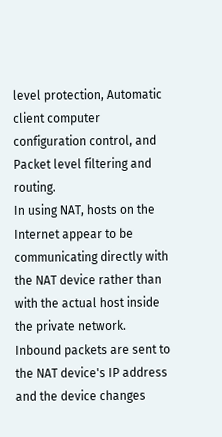level protection, Automatic client computer configuration control, and Packet level filtering and routing.
In using NAT, hosts on the Internet appear to be communicating directly with the NAT device rather than with the actual host inside the private network. Inbound packets are sent to the NAT device's IP address and the device changes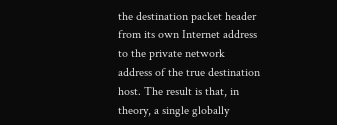the destination packet header from its own Internet address to the private network address of the true destination host. The result is that, in theory, a single globally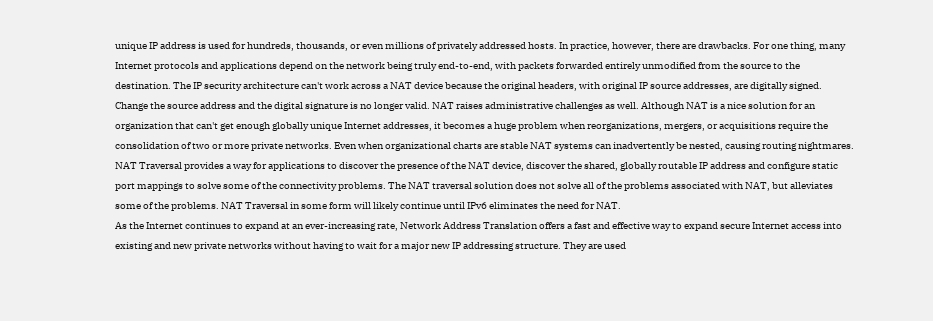unique IP address is used for hundreds, thousands, or even millions of privately addressed hosts. In practice, however, there are drawbacks. For one thing, many Internet protocols and applications depend on the network being truly end-to-end, with packets forwarded entirely unmodified from the source to the destination. The IP security architecture can't work across a NAT device because the original headers, with original IP source addresses, are digitally signed. Change the source address and the digital signature is no longer valid. NAT raises administrative challenges as well. Although NAT is a nice solution for an organization that can't get enough globally unique Internet addresses, it becomes a huge problem when reorganizations, mergers, or acquisitions require the consolidation of two or more private networks. Even when organizational charts are stable NAT systems can inadvertently be nested, causing routing nightmares. NAT Traversal provides a way for applications to discover the presence of the NAT device, discover the shared, globally routable IP address and configure static port mappings to solve some of the connectivity problems. The NAT traversal solution does not solve all of the problems associated with NAT, but alleviates some of the problems. NAT Traversal in some form will likely continue until IPv6 eliminates the need for NAT.
As the Internet continues to expand at an ever-increasing rate, Network Address Translation offers a fast and effective way to expand secure Internet access into existing and new private networks without having to wait for a major new IP addressing structure. They are used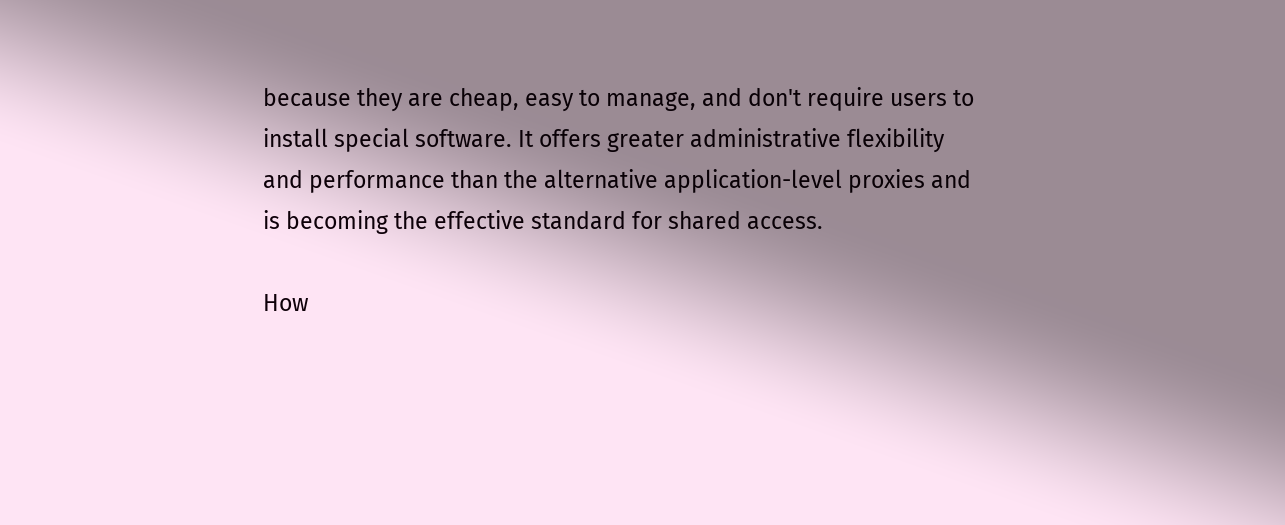because they are cheap, easy to manage, and don't require users to install special software. It offers greater administrative flexibility and performance than the alternative application-level proxies and is becoming the effective standard for shared access.

How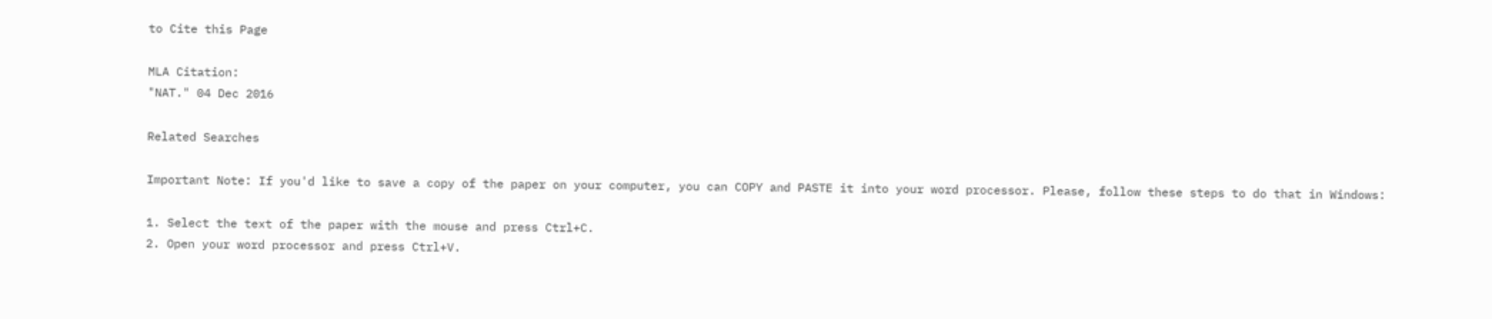to Cite this Page

MLA Citation:
"NAT." 04 Dec 2016

Related Searches

Important Note: If you'd like to save a copy of the paper on your computer, you can COPY and PASTE it into your word processor. Please, follow these steps to do that in Windows:

1. Select the text of the paper with the mouse and press Ctrl+C.
2. Open your word processor and press Ctrl+V.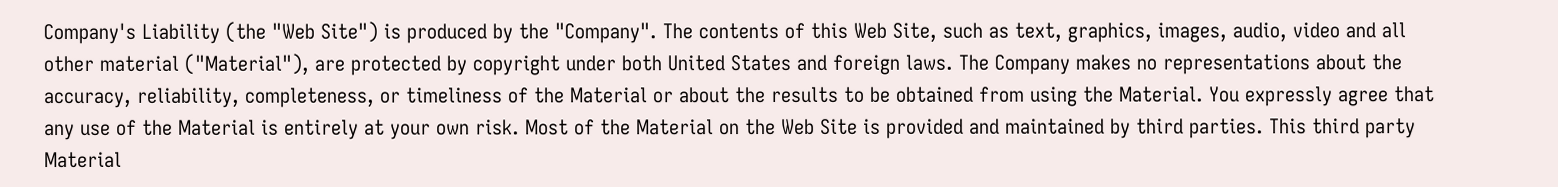Company's Liability (the "Web Site") is produced by the "Company". The contents of this Web Site, such as text, graphics, images, audio, video and all other material ("Material"), are protected by copyright under both United States and foreign laws. The Company makes no representations about the accuracy, reliability, completeness, or timeliness of the Material or about the results to be obtained from using the Material. You expressly agree that any use of the Material is entirely at your own risk. Most of the Material on the Web Site is provided and maintained by third parties. This third party Material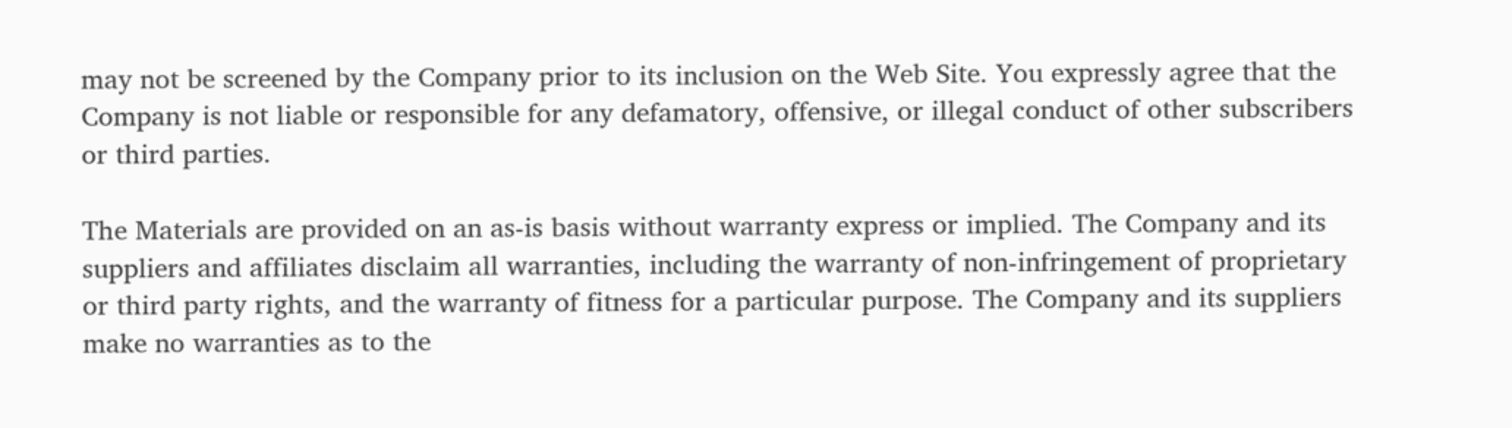may not be screened by the Company prior to its inclusion on the Web Site. You expressly agree that the Company is not liable or responsible for any defamatory, offensive, or illegal conduct of other subscribers or third parties.

The Materials are provided on an as-is basis without warranty express or implied. The Company and its suppliers and affiliates disclaim all warranties, including the warranty of non-infringement of proprietary or third party rights, and the warranty of fitness for a particular purpose. The Company and its suppliers make no warranties as to the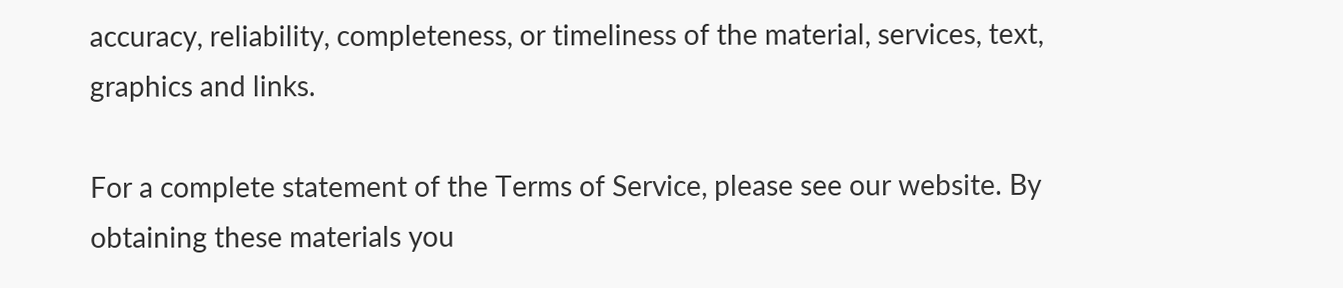accuracy, reliability, completeness, or timeliness of the material, services, text, graphics and links.

For a complete statement of the Terms of Service, please see our website. By obtaining these materials you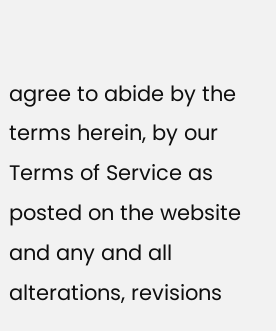agree to abide by the terms herein, by our Terms of Service as posted on the website and any and all alterations, revisions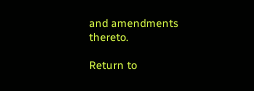and amendments thereto.

Return to